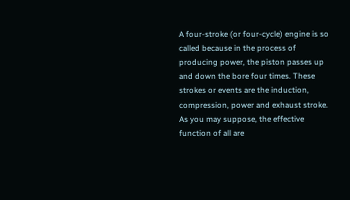A four-stroke (or four-cycle) engine is so called because in the process of producing power, the piston passes up and down the bore four times. These strokes or events are the induction, compression, power and exhaust stroke. As you may suppose, the effective function of all are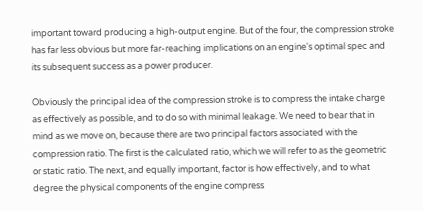important toward producing a high-output engine. But of the four, the compression stroke has far less obvious but more far-reaching implications on an engine's optimal spec and its subsequent success as a power producer.

Obviously the principal idea of the compression stroke is to compress the intake charge as effectively as possible, and to do so with minimal leakage. We need to bear that in mind as we move on, because there are two principal factors associated with the compression ratio. The first is the calculated ratio, which we will refer to as the geometric or static ratio. The next, and equally important, factor is how effectively, and to what degree the physical components of the engine compress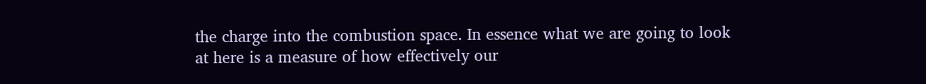the charge into the combustion space. In essence what we are going to look at here is a measure of how effectively our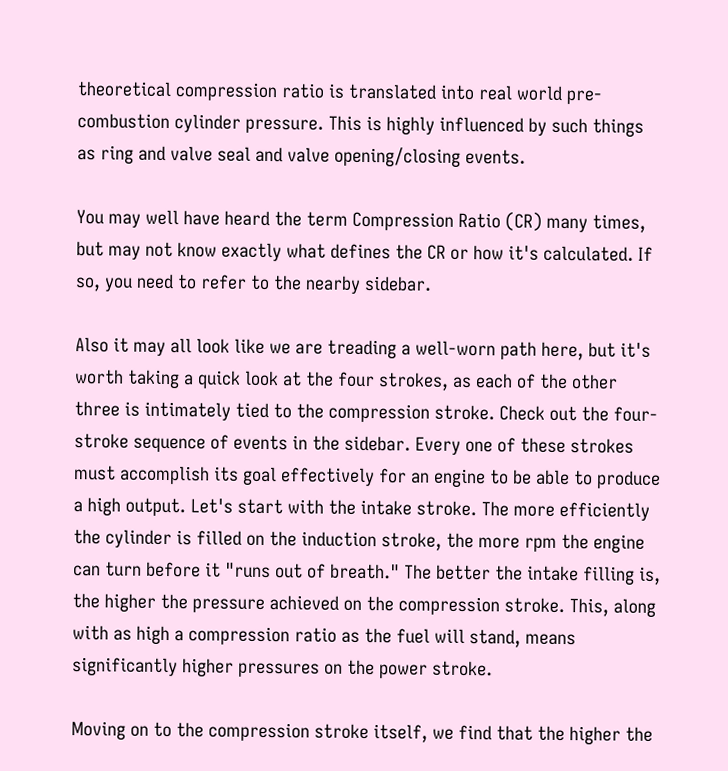theoretical compression ratio is translated into real world pre-combustion cylinder pressure. This is highly influenced by such things as ring and valve seal and valve opening/closing events.

You may well have heard the term Compression Ratio (CR) many times, but may not know exactly what defines the CR or how it's calculated. If so, you need to refer to the nearby sidebar.

Also it may all look like we are treading a well-worn path here, but it's worth taking a quick look at the four strokes, as each of the other three is intimately tied to the compression stroke. Check out the four-stroke sequence of events in the sidebar. Every one of these strokes must accomplish its goal effectively for an engine to be able to produce a high output. Let's start with the intake stroke. The more efficiently the cylinder is filled on the induction stroke, the more rpm the engine can turn before it "runs out of breath." The better the intake filling is, the higher the pressure achieved on the compression stroke. This, along with as high a compression ratio as the fuel will stand, means significantly higher pressures on the power stroke.

Moving on to the compression stroke itself, we find that the higher the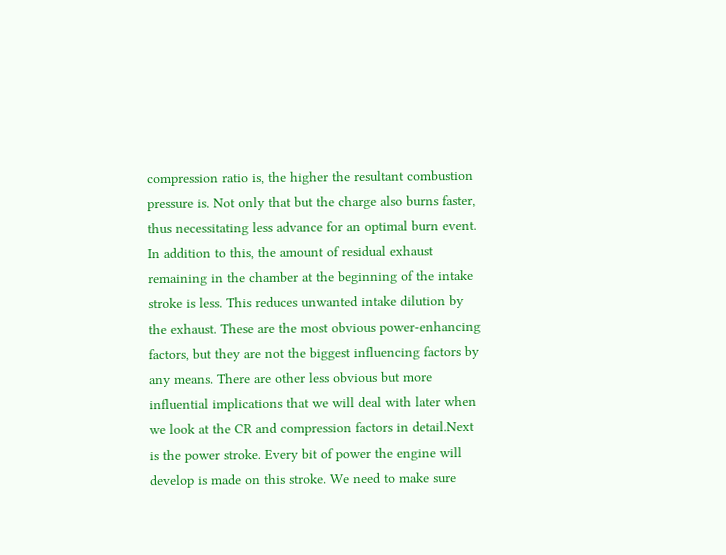compression ratio is, the higher the resultant combustion pressure is. Not only that but the charge also burns faster, thus necessitating less advance for an optimal burn event. In addition to this, the amount of residual exhaust remaining in the chamber at the beginning of the intake stroke is less. This reduces unwanted intake dilution by the exhaust. These are the most obvious power-enhancing factors, but they are not the biggest influencing factors by any means. There are other less obvious but more influential implications that we will deal with later when we look at the CR and compression factors in detail.Next is the power stroke. Every bit of power the engine will develop is made on this stroke. We need to make sure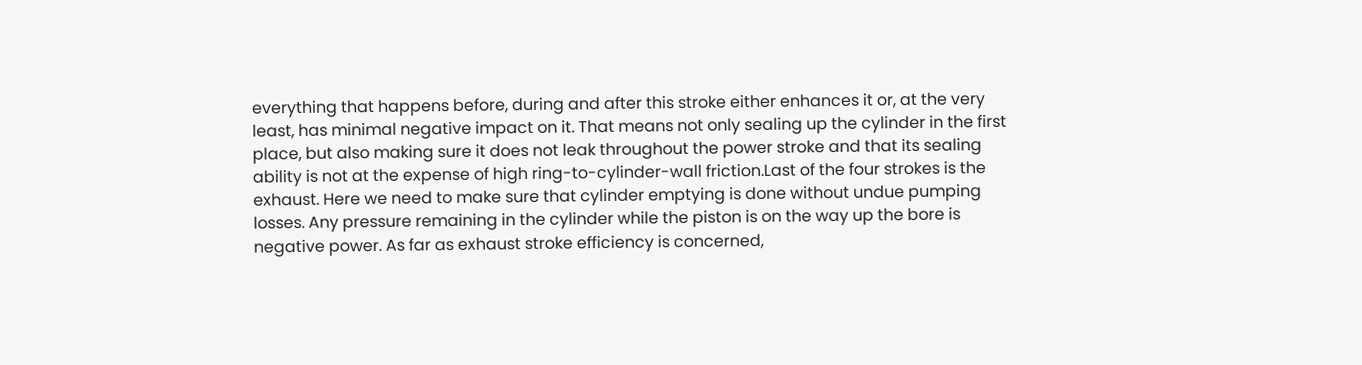everything that happens before, during and after this stroke either enhances it or, at the very least, has minimal negative impact on it. That means not only sealing up the cylinder in the first place, but also making sure it does not leak throughout the power stroke and that its sealing ability is not at the expense of high ring-to-cylinder-wall friction.Last of the four strokes is the exhaust. Here we need to make sure that cylinder emptying is done without undue pumping losses. Any pressure remaining in the cylinder while the piston is on the way up the bore is negative power. As far as exhaust stroke efficiency is concerned,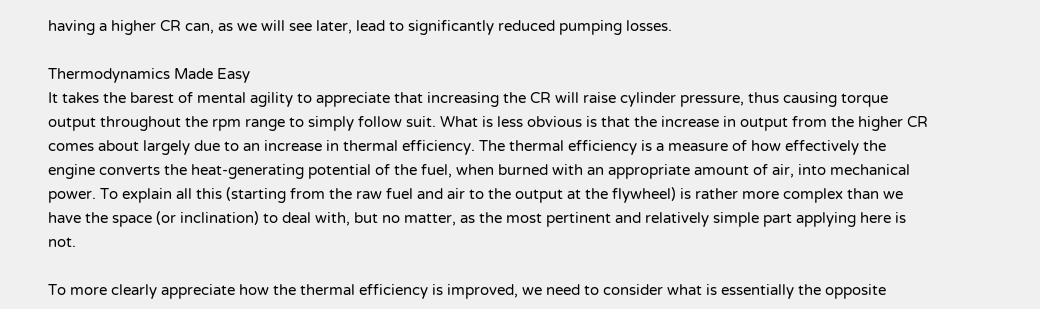having a higher CR can, as we will see later, lead to significantly reduced pumping losses.

Thermodynamics Made Easy
It takes the barest of mental agility to appreciate that increasing the CR will raise cylinder pressure, thus causing torque output throughout the rpm range to simply follow suit. What is less obvious is that the increase in output from the higher CR comes about largely due to an increase in thermal efficiency. The thermal efficiency is a measure of how effectively the engine converts the heat-generating potential of the fuel, when burned with an appropriate amount of air, into mechanical power. To explain all this (starting from the raw fuel and air to the output at the flywheel) is rather more complex than we have the space (or inclination) to deal with, but no matter, as the most pertinent and relatively simple part applying here is not.

To more clearly appreciate how the thermal efficiency is improved, we need to consider what is essentially the opposite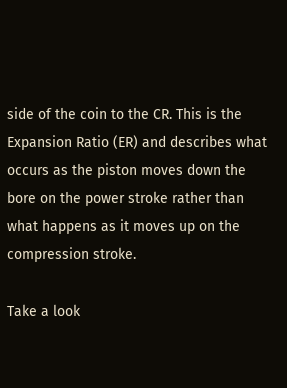side of the coin to the CR. This is the Expansion Ratio (ER) and describes what occurs as the piston moves down the bore on the power stroke rather than what happens as it moves up on the compression stroke.

Take a look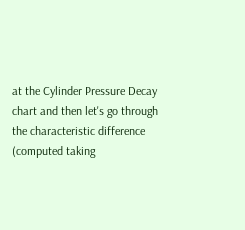at the Cylinder Pressure Decay chart and then let's go through the characteristic difference (computed taking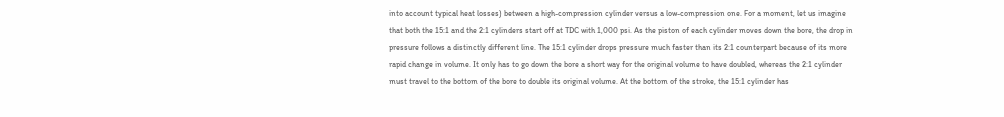into account typical heat losses) between a high-compression cylinder versus a low-compression one. For a moment, let us imagine that both the 15:1 and the 2:1 cylinders start off at TDC with 1,000 psi. As the piston of each cylinder moves down the bore, the drop in pressure follows a distinctly different line. The 15:1 cylinder drops pressure much faster than its 2:1 counterpart because of its more rapid change in volume. It only has to go down the bore a short way for the original volume to have doubled, whereas the 2:1 cylinder must travel to the bottom of the bore to double its original volume. At the bottom of the stroke, the 15:1 cylinder has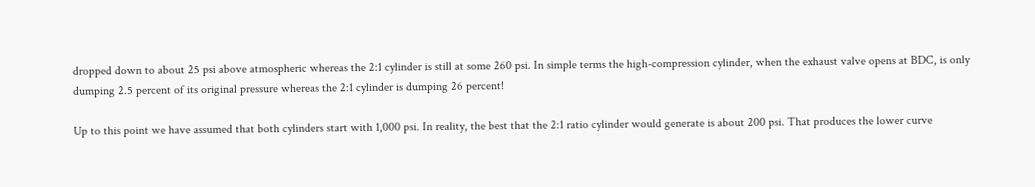dropped down to about 25 psi above atmospheric whereas the 2:1 cylinder is still at some 260 psi. In simple terms the high-compression cylinder, when the exhaust valve opens at BDC, is only dumping 2.5 percent of its original pressure whereas the 2:1 cylinder is dumping 26 percent!

Up to this point we have assumed that both cylinders start with 1,000 psi. In reality, the best that the 2:1 ratio cylinder would generate is about 200 psi. That produces the lower curve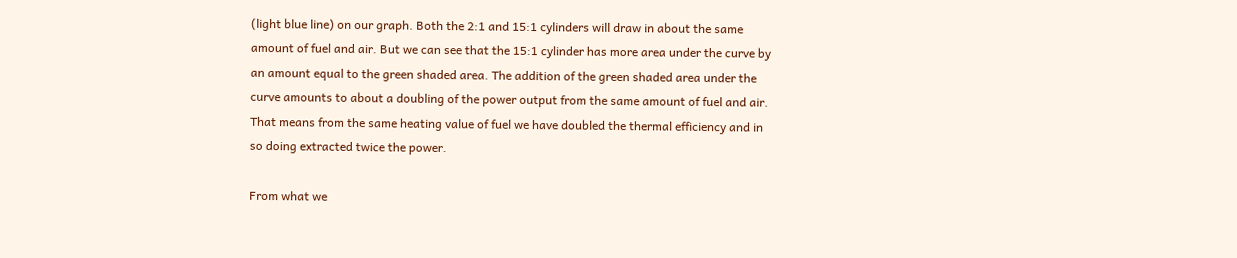(light blue line) on our graph. Both the 2:1 and 15:1 cylinders will draw in about the same amount of fuel and air. But we can see that the 15:1 cylinder has more area under the curve by an amount equal to the green shaded area. The addition of the green shaded area under the curve amounts to about a doubling of the power output from the same amount of fuel and air. That means from the same heating value of fuel we have doubled the thermal efficiency and in so doing extracted twice the power.

From what we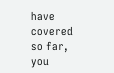have covered so far, you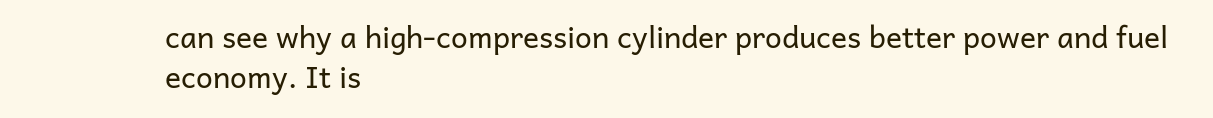can see why a high-compression cylinder produces better power and fuel economy. It is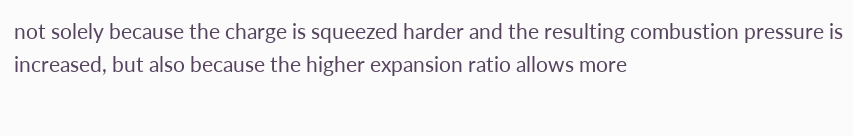not solely because the charge is squeezed harder and the resulting combustion pressure is increased, but also because the higher expansion ratio allows more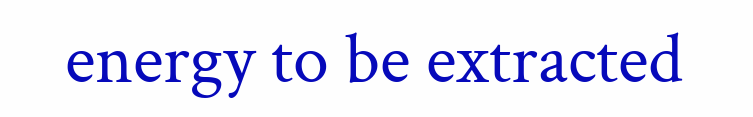energy to be extracted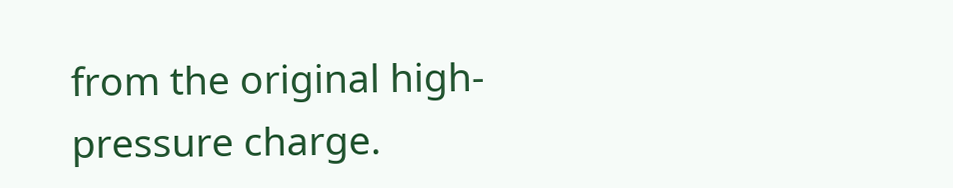from the original high-pressure charge.